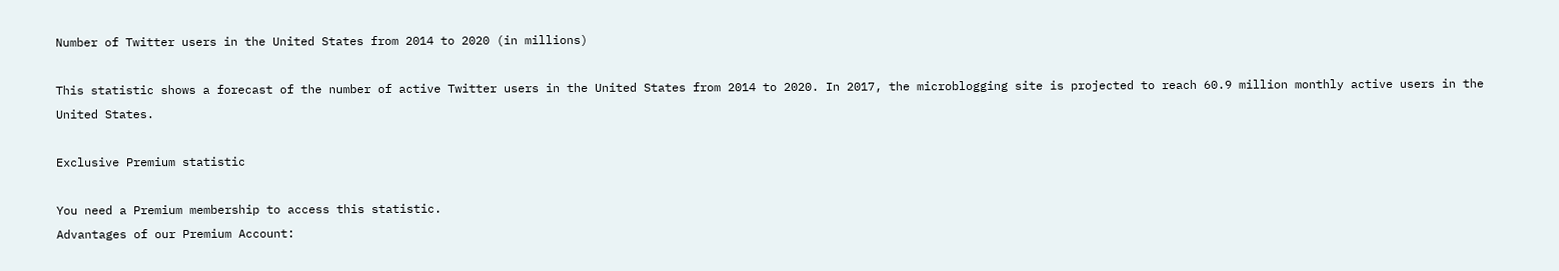Number of Twitter users in the United States from 2014 to 2020 (in millions)

This statistic shows a forecast of the number of active Twitter users in the United States from 2014 to 2020. In 2017, the microblogging site is projected to reach 60.9 million monthly active users in the United States.

Exclusive Premium statistic

You need a Premium membership to access this statistic.
Advantages of our Premium Account: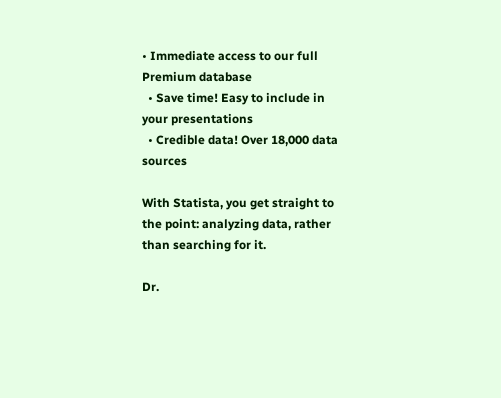• Immediate access to our full Premium database
  • Save time! Easy to include in your presentations
  • Credible data! Over 18,000 data sources

With Statista, you get straight to the point: analyzing data, rather than searching for it.

Dr.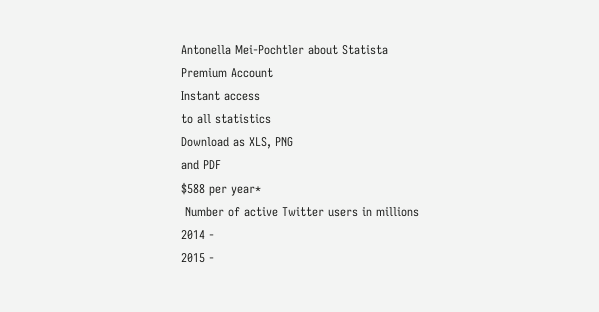Antonella Mei-Pochtler about Statista
Premium Account
Instant access
to all statistics
Download as XLS, PNG
and PDF
$588 per year*
 Number of active Twitter users in millions
2014 -
2015 -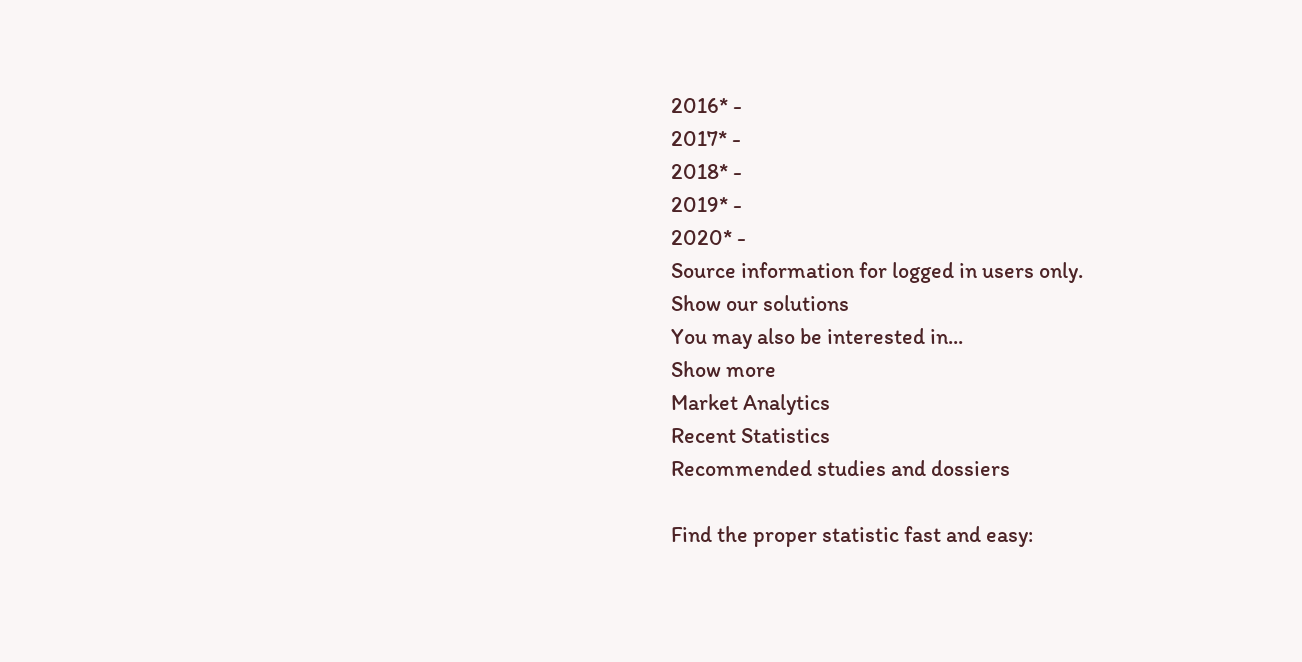2016* -
2017* -
2018* -
2019* -
2020* -
Source information for logged in users only.
Show our solutions
You may also be interested in...
Show more
Market Analytics
Recent Statistics
Recommended studies and dossiers

Find the proper statistic fast and easy: